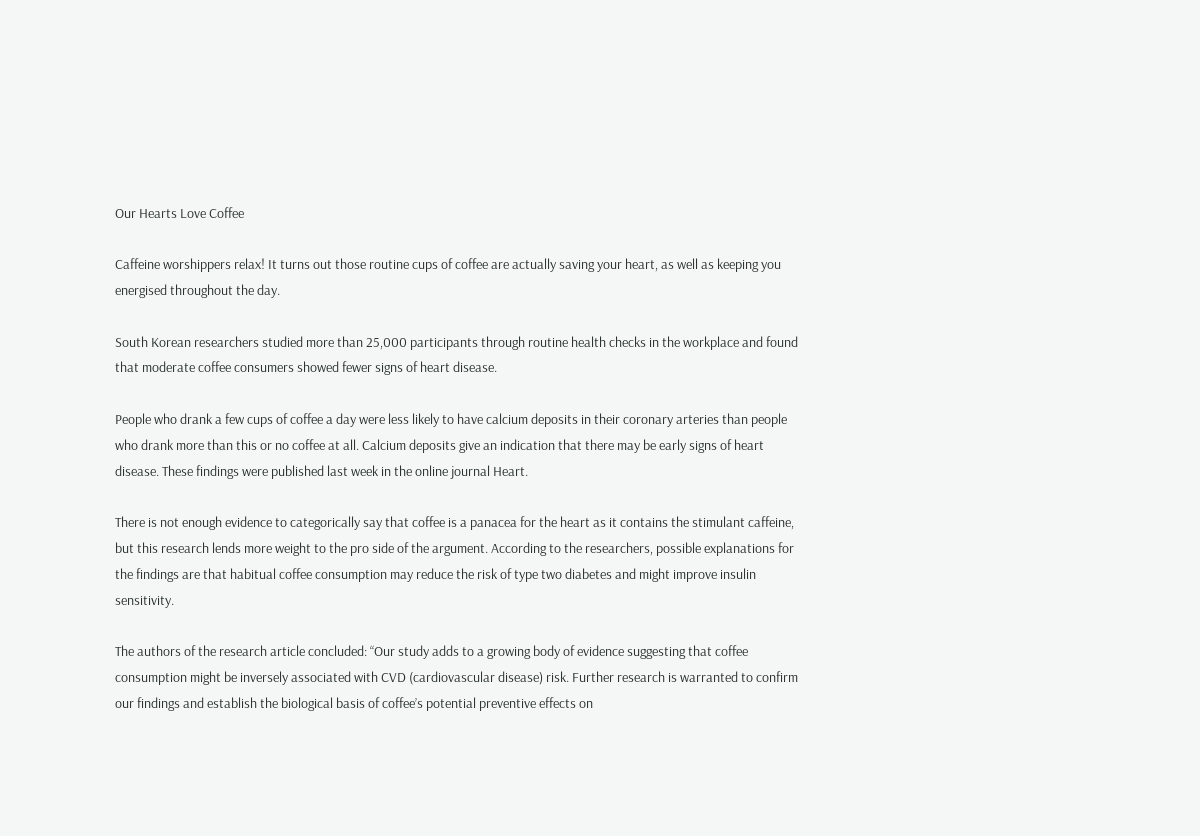Our Hearts Love Coffee

Caffeine worshippers relax! It turns out those routine cups of coffee are actually saving your heart, as well as keeping you energised throughout the day.

South Korean researchers studied more than 25,000 participants through routine health checks in the workplace and found that moderate coffee consumers showed fewer signs of heart disease.

People who drank a few cups of coffee a day were less likely to have calcium deposits in their coronary arteries than people who drank more than this or no coffee at all. Calcium deposits give an indication that there may be early signs of heart disease. These findings were published last week in the online journal Heart.

There is not enough evidence to categorically say that coffee is a panacea for the heart as it contains the stimulant caffeine, but this research lends more weight to the pro side of the argument. According to the researchers, possible explanations for the findings are that habitual coffee consumption may reduce the risk of type two diabetes and might improve insulin sensitivity.

The authors of the research article concluded: “Our study adds to a growing body of evidence suggesting that coffee consumption might be inversely associated with CVD (cardiovascular disease) risk. Further research is warranted to confirm our findings and establish the biological basis of coffee’s potential preventive effects on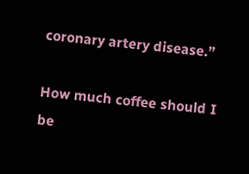coronary artery disease.”

How much coffee should I be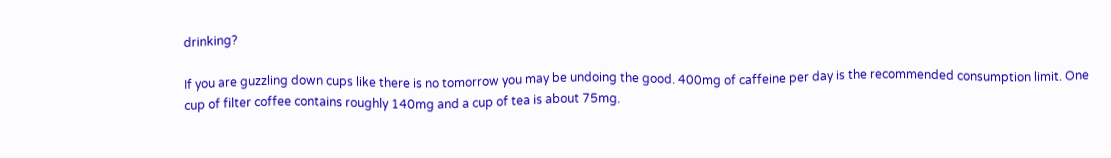drinking?

If you are guzzling down cups like there is no tomorrow you may be undoing the good. 400mg of caffeine per day is the recommended consumption limit. One cup of filter coffee contains roughly 140mg and a cup of tea is about 75mg.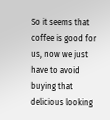So it seems that coffee is good for us, now we just have to avoid buying that delicious looking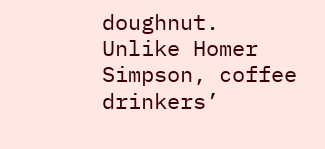doughnut. Unlike Homer Simpson, coffee drinkers’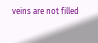veins are not filled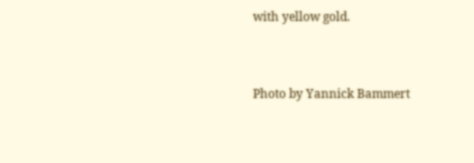with yellow gold.


Photo by Yannick Bammert